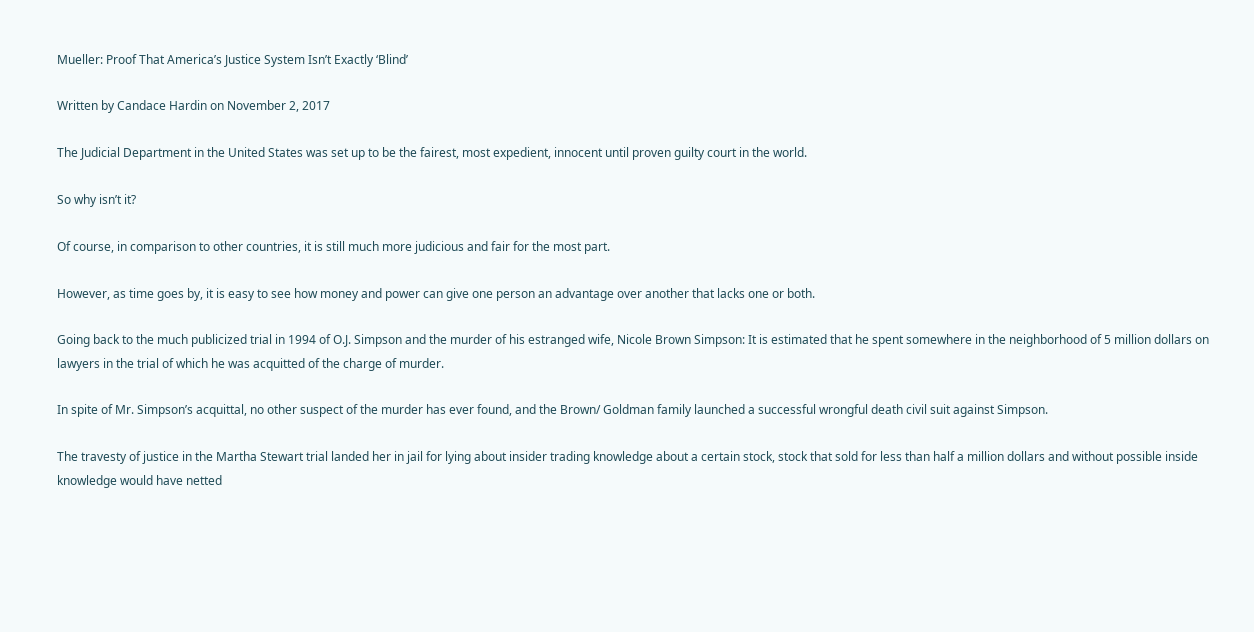Mueller: Proof That America’s Justice System Isn’t Exactly ‘Blind’

Written by Candace Hardin on November 2, 2017

The Judicial Department in the United States was set up to be the fairest, most expedient, innocent until proven guilty court in the world.

So why isn’t it?

Of course, in comparison to other countries, it is still much more judicious and fair for the most part.

However, as time goes by, it is easy to see how money and power can give one person an advantage over another that lacks one or both.

Going back to the much publicized trial in 1994 of O.J. Simpson and the murder of his estranged wife, Nicole Brown Simpson: It is estimated that he spent somewhere in the neighborhood of 5 million dollars on lawyers in the trial of which he was acquitted of the charge of murder.

In spite of Mr. Simpson’s acquittal, no other suspect of the murder has ever found, and the Brown/ Goldman family launched a successful wrongful death civil suit against Simpson.

The travesty of justice in the Martha Stewart trial landed her in jail for lying about insider trading knowledge about a certain stock, stock that sold for less than half a million dollars and without possible inside knowledge would have netted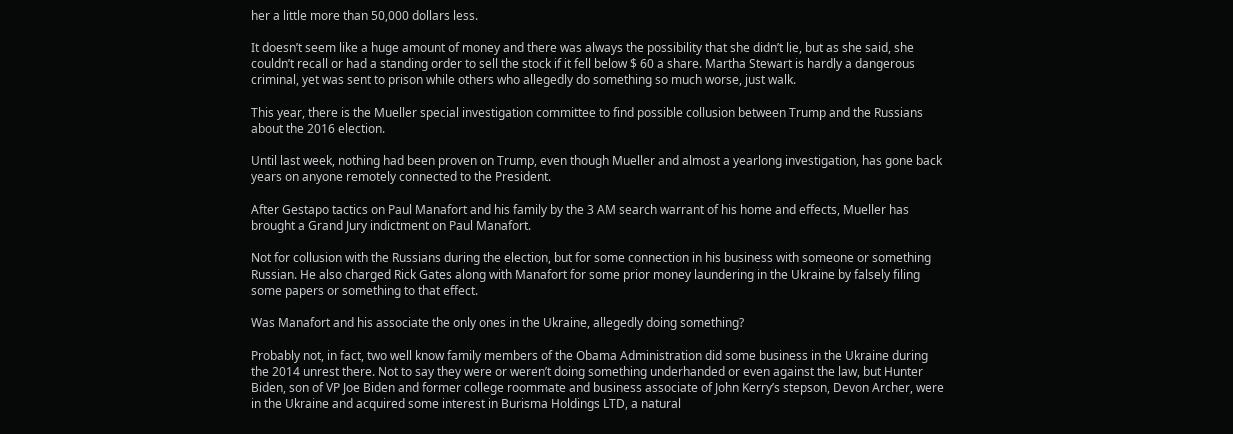her a little more than 50,000 dollars less.

It doesn’t seem like a huge amount of money and there was always the possibility that she didn’t lie, but as she said, she couldn’t recall or had a standing order to sell the stock if it fell below $ 60 a share. Martha Stewart is hardly a dangerous criminal, yet was sent to prison while others who allegedly do something so much worse, just walk.

This year, there is the Mueller special investigation committee to find possible collusion between Trump and the Russians about the 2016 election.

Until last week, nothing had been proven on Trump, even though Mueller and almost a yearlong investigation, has gone back years on anyone remotely connected to the President.

After Gestapo tactics on Paul Manafort and his family by the 3 AM search warrant of his home and effects, Mueller has brought a Grand Jury indictment on Paul Manafort.

Not for collusion with the Russians during the election, but for some connection in his business with someone or something Russian. He also charged Rick Gates along with Manafort for some prior money laundering in the Ukraine by falsely filing some papers or something to that effect.

Was Manafort and his associate the only ones in the Ukraine, allegedly doing something?

Probably not, in fact, two well know family members of the Obama Administration did some business in the Ukraine during the 2014 unrest there. Not to say they were or weren’t doing something underhanded or even against the law, but Hunter Biden, son of VP Joe Biden and former college roommate and business associate of John Kerry’s stepson, Devon Archer, were in the Ukraine and acquired some interest in Burisma Holdings LTD, a natural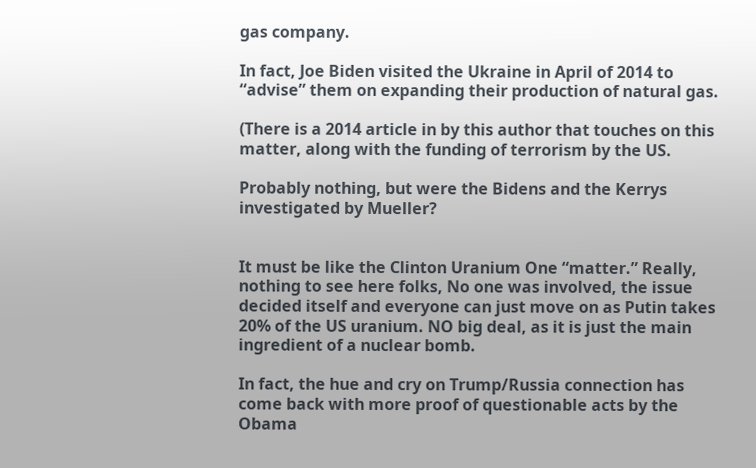gas company.

In fact, Joe Biden visited the Ukraine in April of 2014 to “advise” them on expanding their production of natural gas.

(There is a 2014 article in by this author that touches on this matter, along with the funding of terrorism by the US.

Probably nothing, but were the Bidens and the Kerrys investigated by Mueller?


It must be like the Clinton Uranium One “matter.” Really, nothing to see here folks, No one was involved, the issue decided itself and everyone can just move on as Putin takes 20% of the US uranium. NO big deal, as it is just the main ingredient of a nuclear bomb.

In fact, the hue and cry on Trump/Russia connection has come back with more proof of questionable acts by the Obama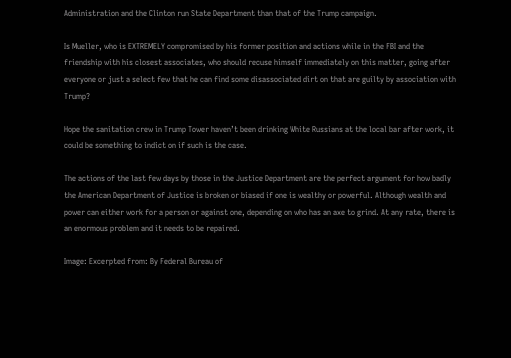Administration and the Clinton run State Department than that of the Trump campaign.

Is Mueller, who is EXTREMELY compromised by his former position and actions while in the FBI and the friendship with his closest associates, who should recuse himself immediately on this matter, going after everyone or just a select few that he can find some disassociated dirt on that are guilty by association with Trump?

Hope the sanitation crew in Trump Tower haven’t been drinking White Russians at the local bar after work, it could be something to indict on if such is the case.

The actions of the last few days by those in the Justice Department are the perfect argument for how badly the American Department of Justice is broken or biased if one is wealthy or powerful. Although wealth and power can either work for a person or against one, depending on who has an axe to grind. At any rate, there is an enormous problem and it needs to be repaired.

Image: Excerpted from: By Federal Bureau of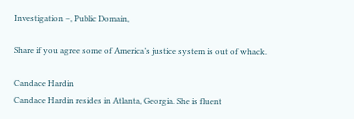Investigation –, Public Domain,

Share if you agree some of America’s justice system is out of whack.

Candace Hardin
Candace Hardin resides in Atlanta, Georgia. She is fluent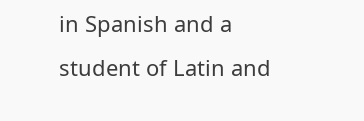in Spanish and a student of Latin and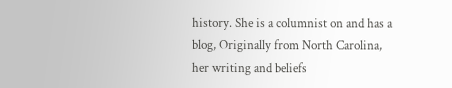history. She is a columnist on and has a blog, Originally from North Carolina, her writing and beliefs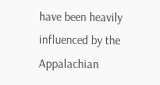have been heavily influenced by the Appalachian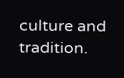culture and tradition.